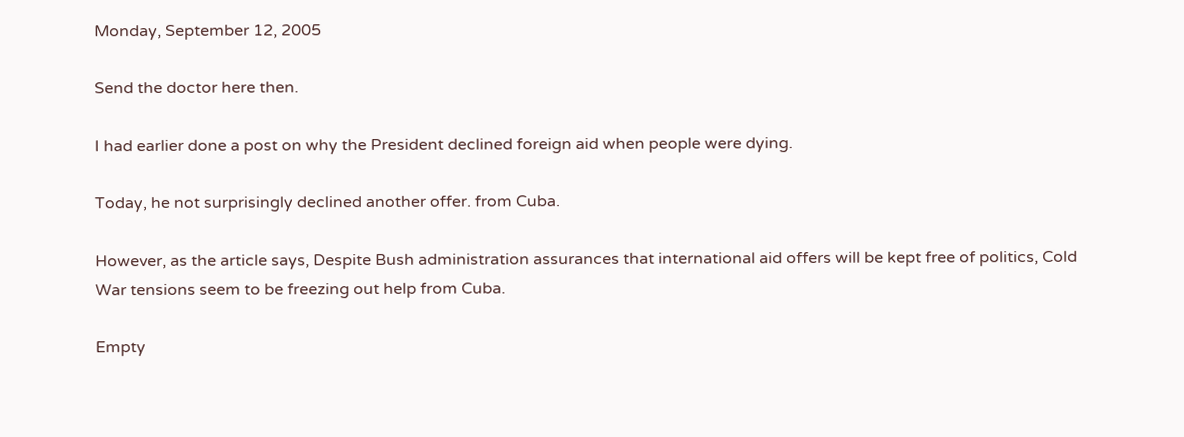Monday, September 12, 2005

Send the doctor here then.

I had earlier done a post on why the President declined foreign aid when people were dying.

Today, he not surprisingly declined another offer. from Cuba.

However, as the article says, Despite Bush administration assurances that international aid offers will be kept free of politics, Cold War tensions seem to be freezing out help from Cuba.

Empty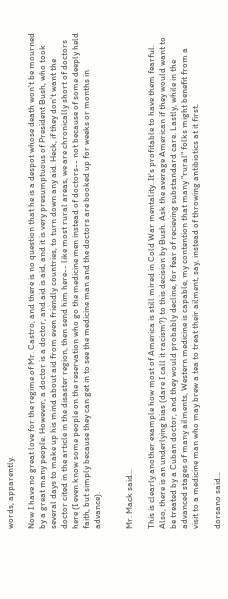words, apparently.

Now I have no great love for the regime of Mr. Castro, and there is no question that he is a despot whose death won't be mourned by a great many people. However, a doctor is a doctor, and aid is aid, and it is very presumptuous of President Bush, who took several days to make up his mind about aid from even friendly countries, to turn down any aid. Heck, if they don't want the doctor cited in the article in the disaster region, then send him here-- like most rural areas, we are chronically short of doctors here (I even know some people on the reservation who go the medicine men instead of doctors-- not because of some deeply held faith, but simply because they can get in to see the medicine man and the doctors are booked up for weeks or months in advance).


Mr. Mack said...

This is clearly another example how most of America is still mired in Cold War mentality. It's profitable to have them fearful. Also, there is an underlying bias (dare I call it racism?) to this decision by Bush. Ask the average American if they would want to be treated by a Cuban doctor, and they would probably decline, for fear of recieving substandard care. Lastly, while in the advanced stages of many ailments, Western medicine is capable, my contention that many "rural" folks might benefit from a visit to a medicine man who may brew a tea to treat their ailment, say, instead of throwing antibiotics at it first.

dorsano said...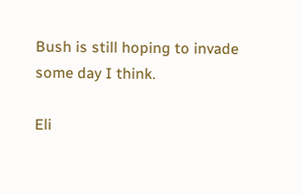Bush is still hoping to invade some day I think.

Eli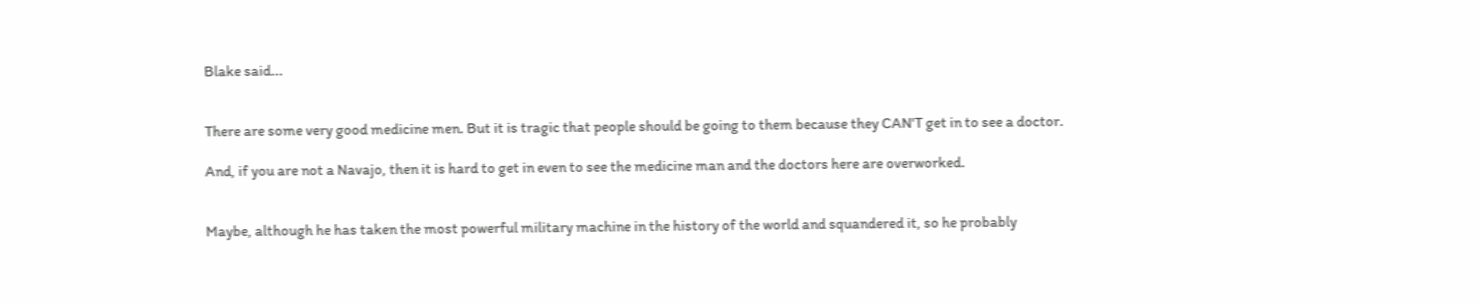Blake said...


There are some very good medicine men. But it is tragic that people should be going to them because they CAN'T get in to see a doctor.

And, if you are not a Navajo, then it is hard to get in even to see the medicine man and the doctors here are overworked.


Maybe, although he has taken the most powerful military machine in the history of the world and squandered it, so he probably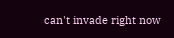can't invade right now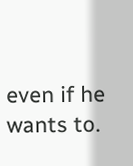even if he wants to.